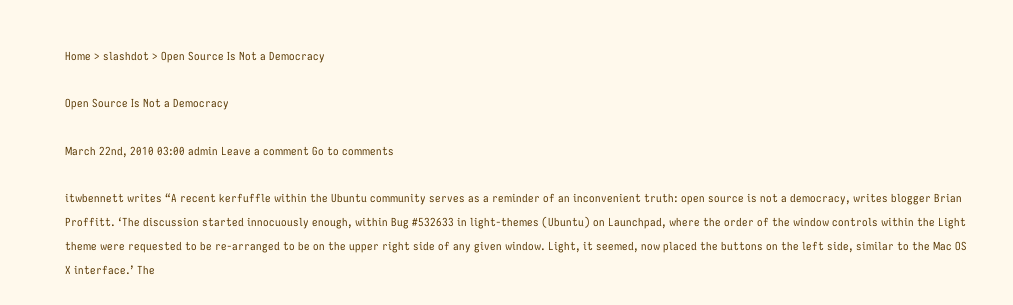Home > slashdot > Open Source Is Not a Democracy

Open Source Is Not a Democracy

March 22nd, 2010 03:00 admin Leave a comment Go to comments

itwbennett writes “A recent kerfuffle within the Ubuntu community serves as a reminder of an inconvenient truth: open source is not a democracy, writes blogger Brian Proffitt. ‘The discussion started innocuously enough, within Bug #532633 in light-themes (Ubuntu) on Launchpad, where the order of the window controls within the Light theme were requested to be re-arranged to be on the upper right side of any given window. Light, it seemed, now placed the buttons on the left side, similar to the Mac OS X interface.’ The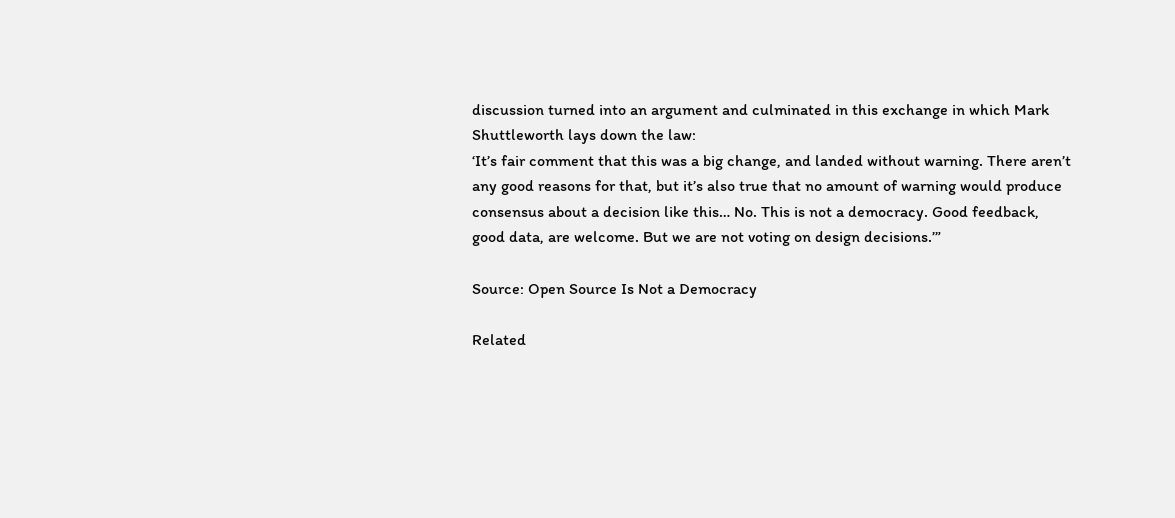discussion turned into an argument and culminated in this exchange in which Mark Shuttleworth lays down the law:
‘It’s fair comment that this was a big change, and landed without warning. There aren’t any good reasons for that, but it’s also true that no amount of warning would produce consensus about a decision like this… No. This is not a democracy. Good feedback, good data, are welcome. But we are not voting on design decisions.’”

Source: Open Source Is Not a Democracy

Related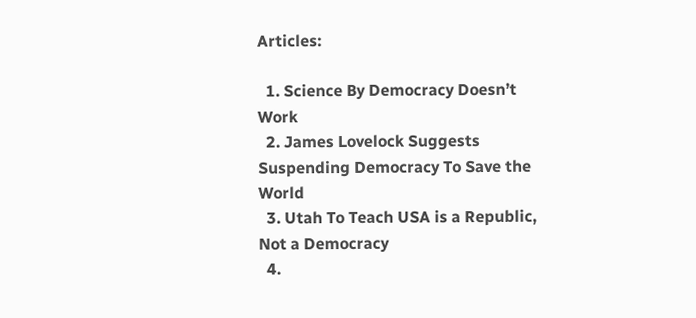Articles:

  1. Science By Democracy Doesn’t Work
  2. James Lovelock Suggests Suspending Democracy To Save the World
  3. Utah To Teach USA is a Republic, Not a Democracy
  4.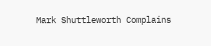Mark Shuttleworth Complains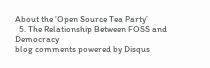About the ‘Open Source Tea Party’
  5. The Relationship Between FOSS and Democracy
blog comments powered by Disqus